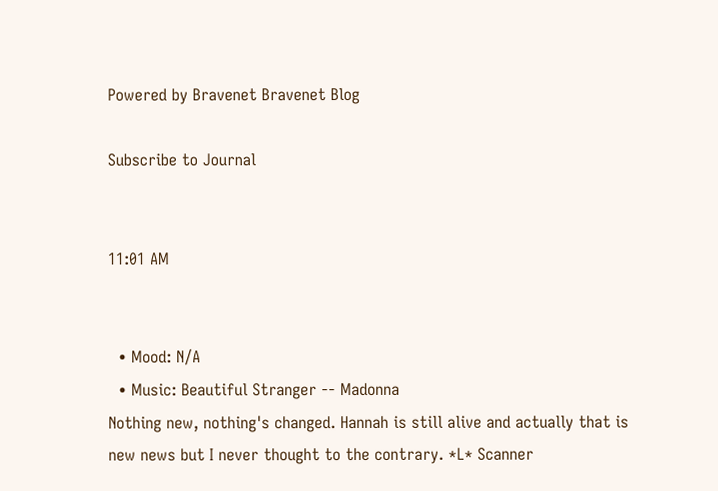Powered by Bravenet Bravenet Blog

Subscribe to Journal


11:01 AM


  • Mood: N/A
  • Music: Beautiful Stranger -- Madonna
Nothing new, nothing's changed. Hannah is still alive and actually that is new news but I never thought to the contrary. *L* Scanner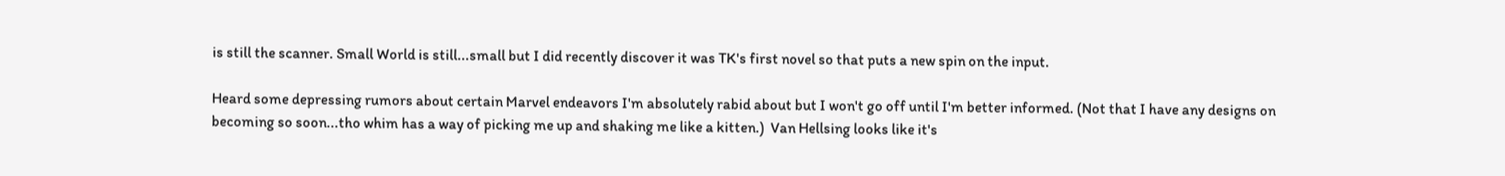is still the scanner. Small World is still...small but I did recently discover it was TK's first novel so that puts a new spin on the input.

Heard some depressing rumors about certain Marvel endeavors I'm absolutely rabid about but I won't go off until I'm better informed. (Not that I have any designs on becoming so soon...tho whim has a way of picking me up and shaking me like a kitten.)  Van Hellsing looks like it's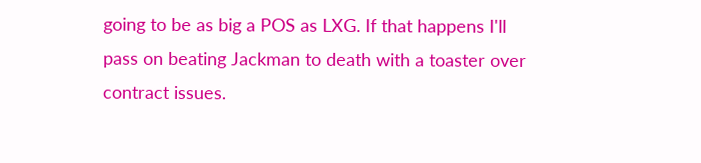going to be as big a POS as LXG. If that happens I'll pass on beating Jackman to death with a toaster over contract issues.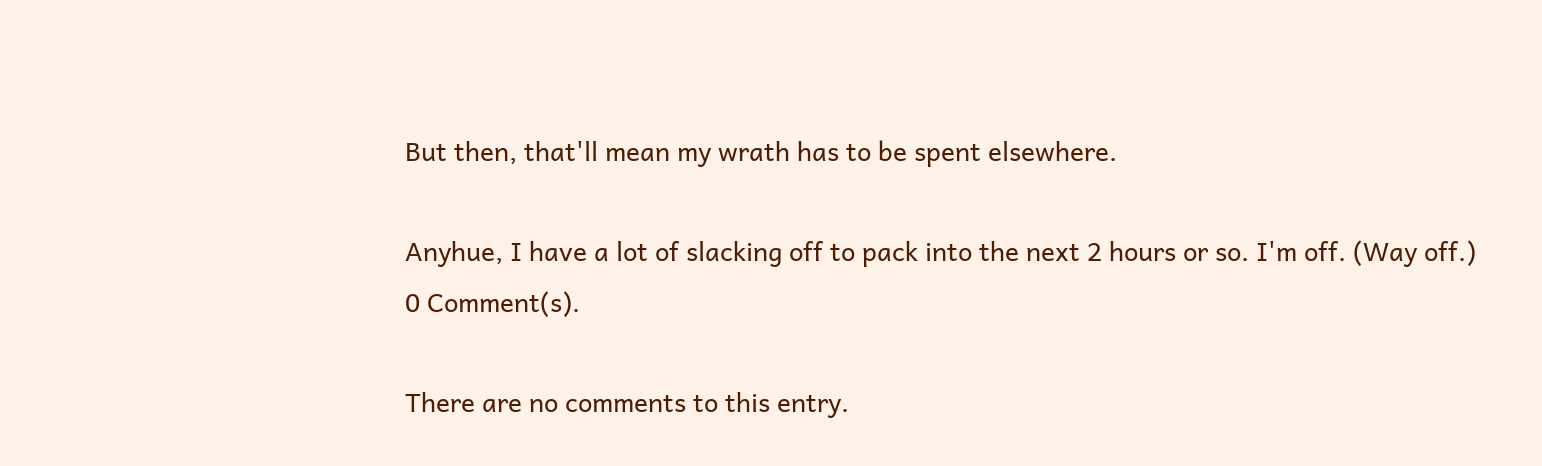But then, that'll mean my wrath has to be spent elsewhere.

Anyhue, I have a lot of slacking off to pack into the next 2 hours or so. I'm off. (Way off.)
0 Comment(s).

There are no comments to this entry.